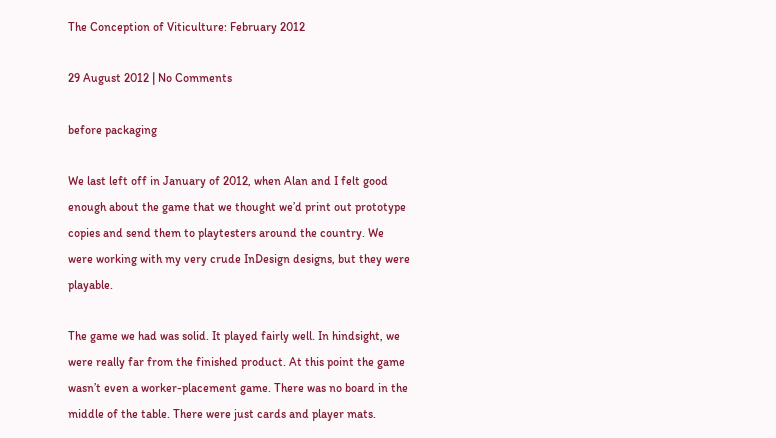The Conception of Viticulture: February 2012

29 August 2012 | No Comments

before packaging

We last left off in January of 2012, when Alan and I felt good enough about the game that we thought we’d print out prototype copies and send them to playtesters around the country. We were working with my very crude InDesign designs, but they were playable.

The game we had was solid. It played fairly well. In hindsight, we were really far from the finished product. At this point the game wasn’t even a worker-placement game. There was no board in the middle of the table. There were just cards and player mats.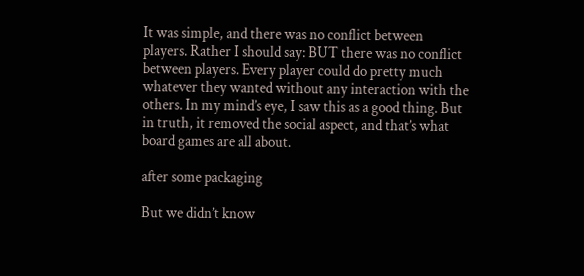It was simple, and there was no conflict between players. Rather I should say: BUT there was no conflict between players. Every player could do pretty much whatever they wanted without any interaction with the others. In my mind’s eye, I saw this as a good thing. But in truth, it removed the social aspect, and that’s what board games are all about.

after some packaging

But we didn’t know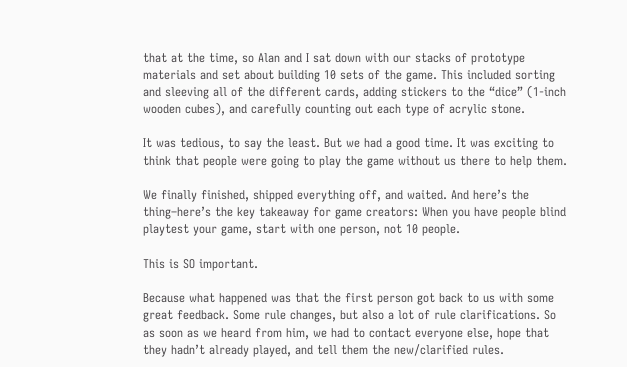that at the time, so Alan and I sat down with our stacks of prototype materials and set about building 10 sets of the game. This included sorting and sleeving all of the different cards, adding stickers to the “dice” (1-inch wooden cubes), and carefully counting out each type of acrylic stone.

It was tedious, to say the least. But we had a good time. It was exciting to think that people were going to play the game without us there to help them.

We finally finished, shipped everything off, and waited. And here’s the thing–here’s the key takeaway for game creators: When you have people blind playtest your game, start with one person, not 10 people.

This is SO important.

Because what happened was that the first person got back to us with some great feedback. Some rule changes, but also a lot of rule clarifications. So as soon as we heard from him, we had to contact everyone else, hope that they hadn’t already played, and tell them the new/clarified rules.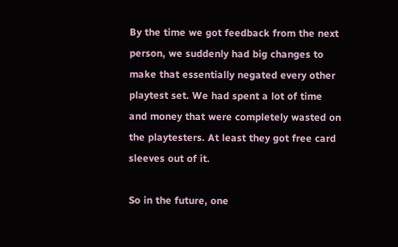By the time we got feedback from the next person, we suddenly had big changes to make that essentially negated every other playtest set. We had spent a lot of time and money that were completely wasted on the playtesters. At least they got free card sleeves out of it.

So in the future, one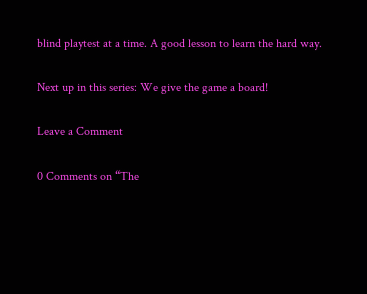blind playtest at a time. A good lesson to learn the hard way.

Next up in this series: We give the game a board!

Leave a Comment

0 Comments on “The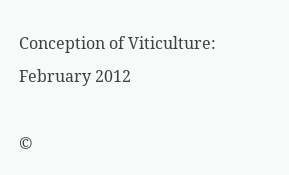Conception of Viticulture: February 2012

©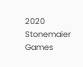2020 Stonemaier Games